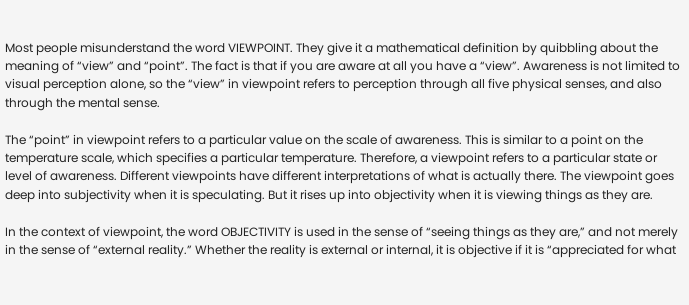Most people misunderstand the word VIEWPOINT. They give it a mathematical definition by quibbling about the meaning of “view” and “point”. The fact is that if you are aware at all you have a “view”. Awareness is not limited to visual perception alone, so the “view” in viewpoint refers to perception through all five physical senses, and also through the mental sense.

The “point” in viewpoint refers to a particular value on the scale of awareness. This is similar to a point on the temperature scale, which specifies a particular temperature. Therefore, a viewpoint refers to a particular state or level of awareness. Different viewpoints have different interpretations of what is actually there. The viewpoint goes deep into subjectivity when it is speculating. But it rises up into objectivity when it is viewing things as they are.

In the context of viewpoint, the word OBJECTIVITY is used in the sense of “seeing things as they are,” and not merely in the sense of “external reality.” Whether the reality is external or internal, it is objective if it is “appreciated for what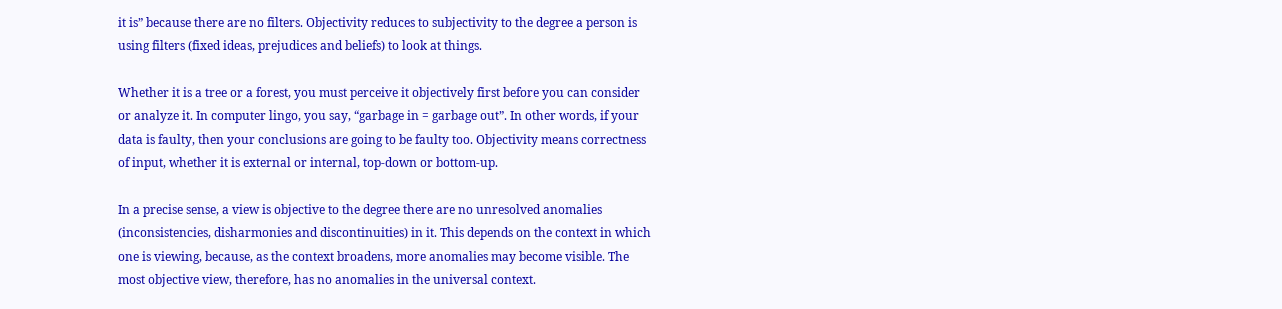it is” because there are no filters. Objectivity reduces to subjectivity to the degree a person is using filters (fixed ideas, prejudices and beliefs) to look at things.

Whether it is a tree or a forest, you must perceive it objectively first before you can consider or analyze it. In computer lingo, you say, “garbage in = garbage out”. In other words, if your data is faulty, then your conclusions are going to be faulty too. Objectivity means correctness of input, whether it is external or internal, top-down or bottom-up.

In a precise sense, a view is objective to the degree there are no unresolved anomalies (inconsistencies, disharmonies and discontinuities) in it. This depends on the context in which one is viewing, because, as the context broadens, more anomalies may become visible. The most objective view, therefore, has no anomalies in the universal context.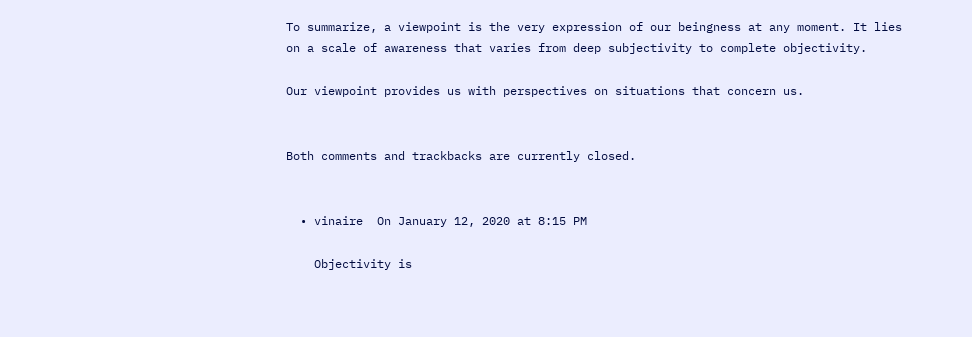To summarize, a viewpoint is the very expression of our beingness at any moment. It lies on a scale of awareness that varies from deep subjectivity to complete objectivity.

Our viewpoint provides us with perspectives on situations that concern us.


Both comments and trackbacks are currently closed.


  • vinaire  On January 12, 2020 at 8:15 PM

    Objectivity is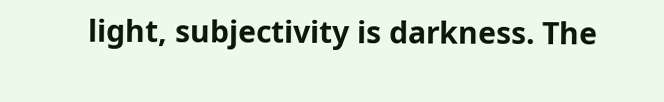light, subjectivity is darkness. The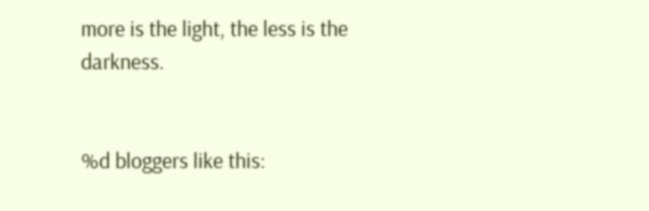more is the light, the less is the darkness.


%d bloggers like this: